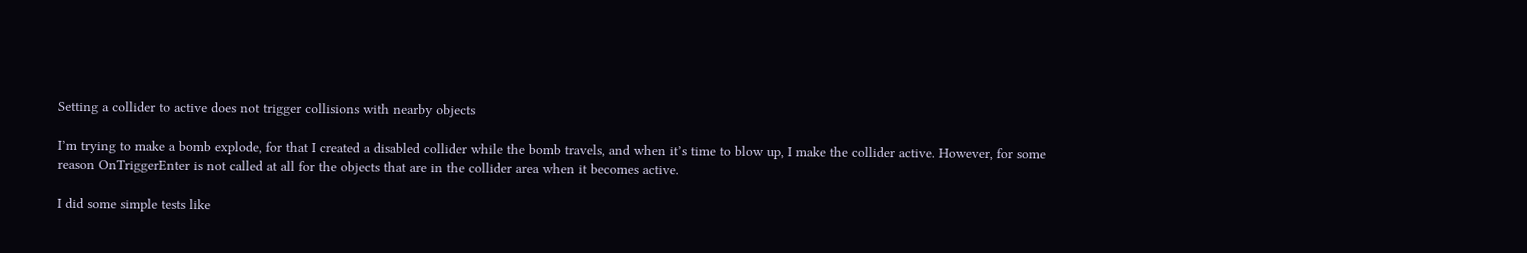Setting a collider to active does not trigger collisions with nearby objects

I’m trying to make a bomb explode, for that I created a disabled collider while the bomb travels, and when it’s time to blow up, I make the collider active. However, for some reason OnTriggerEnter is not called at all for the objects that are in the collider area when it becomes active.

I did some simple tests like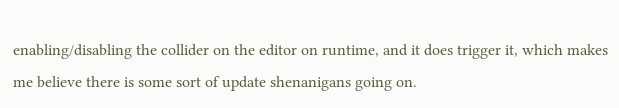enabling/disabling the collider on the editor on runtime, and it does trigger it, which makes me believe there is some sort of update shenanigans going on.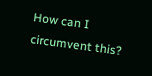How can I circumvent this?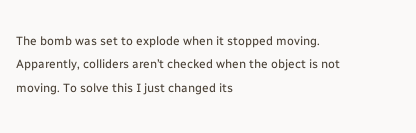The bomb was set to explode when it stopped moving. Apparently, colliders aren’t checked when the object is not moving. To solve this I just changed its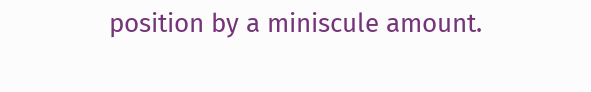position by a miniscule amount.